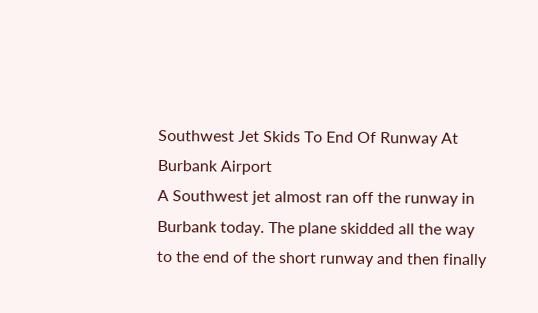Southwest Jet Skids To End Of Runway At Burbank Airport
A Southwest jet almost ran off the runway in Burbank today. The plane skidded all the way to the end of the short runway and then finally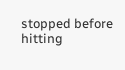stopped before hitting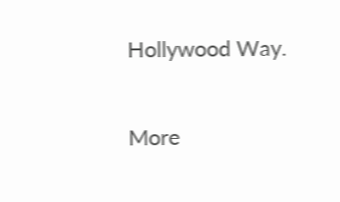Hollywood Way.

More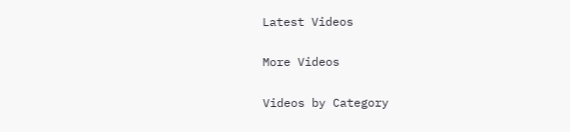Latest Videos

More Videos

Videos by Category